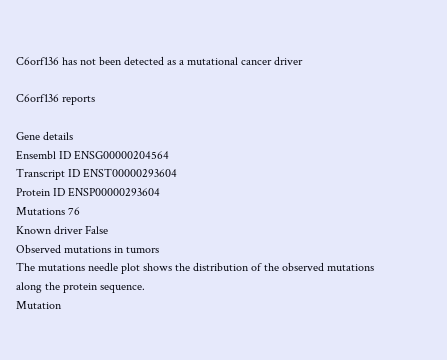C6orf136 has not been detected as a mutational cancer driver

C6orf136 reports

Gene details
Ensembl ID ENSG00000204564
Transcript ID ENST00000293604
Protein ID ENSP00000293604
Mutations 76
Known driver False
Observed mutations in tumors
The mutations needle plot shows the distribution of the observed mutations along the protein sequence.
Mutation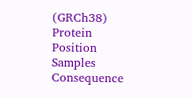(GRCh38) Protein Position Samples Consequence